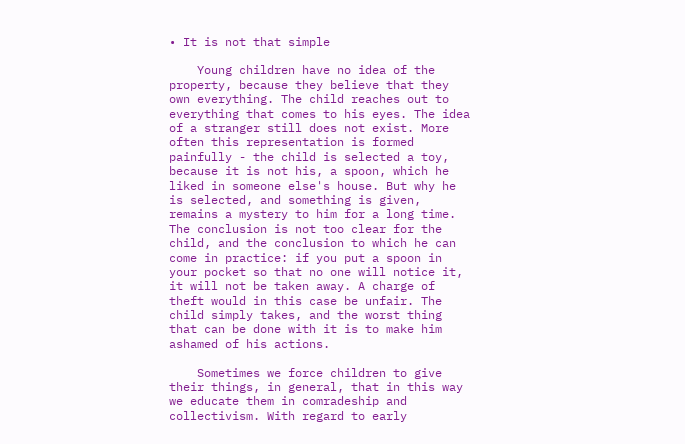• It is not that simple

    Young children have no idea of the property, because they believe that they own everything. The child reaches out to everything that comes to his eyes. The idea of a stranger still does not exist. More often this representation is formed painfully - the child is selected a toy, because it is not his, a spoon, which he liked in someone else's house. But why he is selected, and something is given, remains a mystery to him for a long time. The conclusion is not too clear for the child, and the conclusion to which he can come in practice: if you put a spoon in your pocket so that no one will notice it, it will not be taken away. A charge of theft would in this case be unfair. The child simply takes, and the worst thing that can be done with it is to make him ashamed of his actions.

    Sometimes we force children to give their things, in general, that in this way we educate them in comradeship and collectivism. With regard to early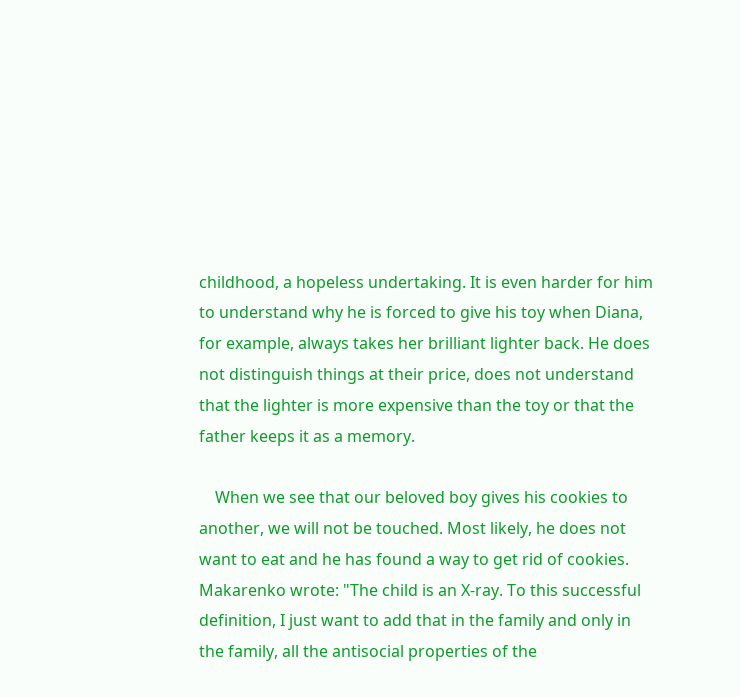childhood, a hopeless undertaking. It is even harder for him to understand why he is forced to give his toy when Diana, for example, always takes her brilliant lighter back. He does not distinguish things at their price, does not understand that the lighter is more expensive than the toy or that the father keeps it as a memory.

    When we see that our beloved boy gives his cookies to another, we will not be touched. Most likely, he does not want to eat and he has found a way to get rid of cookies. Makarenko wrote: "The child is an X-ray. To this successful definition, I just want to add that in the family and only in the family, all the antisocial properties of the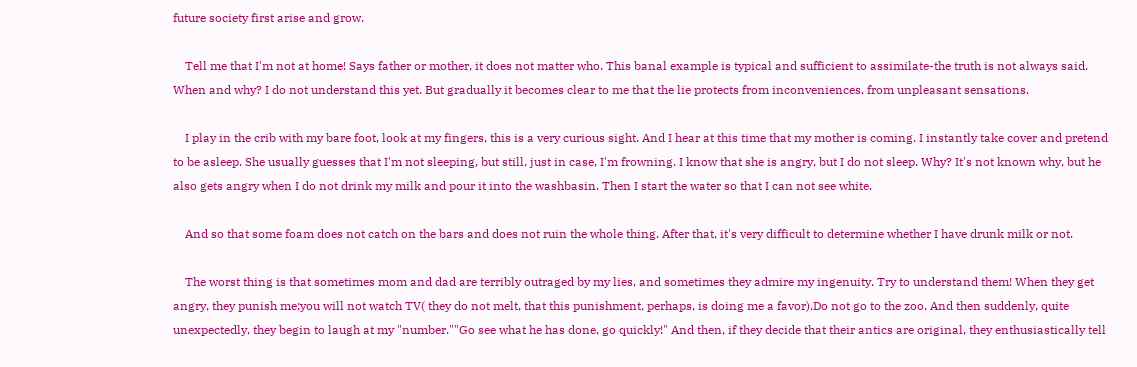future society first arise and grow.

    Tell me that I'm not at home! Says father or mother, it does not matter who. This banal example is typical and sufficient to assimilate-the truth is not always said. When and why? I do not understand this yet. But gradually it becomes clear to me that the lie protects from inconveniences, from unpleasant sensations.

    I play in the crib with my bare foot, look at my fingers, this is a very curious sight. And I hear at this time that my mother is coming. I instantly take cover and pretend to be asleep. She usually guesses that I'm not sleeping, but still, just in case, I'm frowning. I know that she is angry, but I do not sleep. Why? It's not known why, but he also gets angry when I do not drink my milk and pour it into the washbasin. Then I start the water so that I can not see white.

    And so that some foam does not catch on the bars and does not ruin the whole thing. After that, it's very difficult to determine whether I have drunk milk or not.

    The worst thing is that sometimes mom and dad are terribly outraged by my lies, and sometimes they admire my ingenuity. Try to understand them! When they get angry, they punish me;you will not watch TV( they do not melt, that this punishment, perhaps, is doing me a favor).Do not go to the zoo. And then suddenly, quite unexpectedly, they begin to laugh at my "number.""Go see what he has done, go quickly!" And then, if they decide that their antics are original, they enthusiastically tell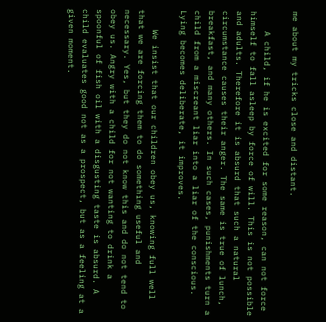me about my tricks close and distant.

    A child, if he is excited for some reason, can not force himself to fall asleep by force of will. This is not possible and adults. Therefore it is absurd that such a natural circumstance causes their anger. The same is true of lunch, breakfast, and many others. In such cases, punishments turn a child from a miscreant liar into a liar of the conscious. Lying becomes deliberate, it improves.

    We insist that our children obey us, knowing full well that we are forcing them to do something useful and necessary. Yes, but they do not know this and do not tend to obey us. Angry with a child for not wanting to drink a spoonful of fish oil with a disgusting taste is absurd. A child evaluates good not as a prospect, but as a feeling at a given moment.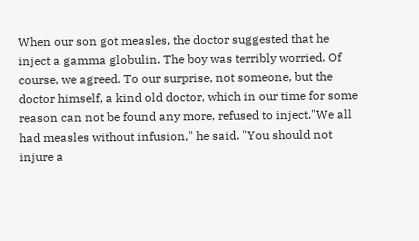When our son got measles, the doctor suggested that he inject a gamma globulin. The boy was terribly worried. Of course, we agreed. To our surprise, not someone, but the doctor himself, a kind old doctor, which in our time for some reason can not be found any more, refused to inject."We all had measles without infusion," he said. "You should not injure a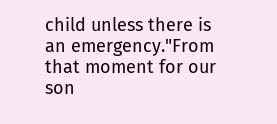child unless there is an emergency."From that moment for our son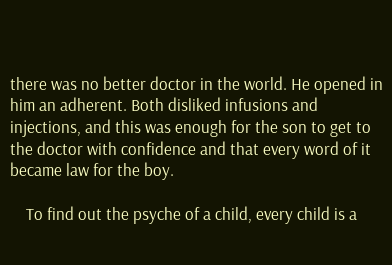there was no better doctor in the world. He opened in him an adherent. Both disliked infusions and injections, and this was enough for the son to get to the doctor with confidence and that every word of it became law for the boy.

    To find out the psyche of a child, every child is a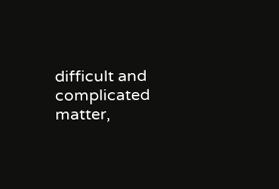difficult and complicated matter,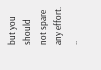but you should not spare any effort. ..